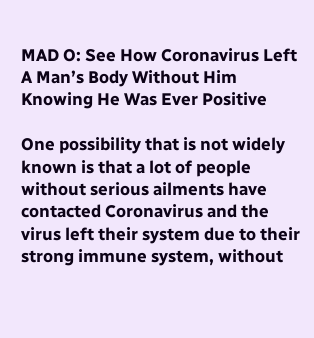MAD O: See How Coronavirus Left A Man’s Body Without Him Knowing He Was Ever Positive

One possibility that is not widely known is that a lot of people without serious ailments have contacted Coronavirus and the virus left their system due to their strong immune system, without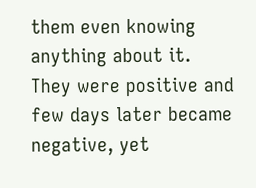them even knowing anything about it.
They were positive and few days later became negative, yet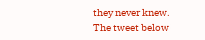they never knew.
The tweet below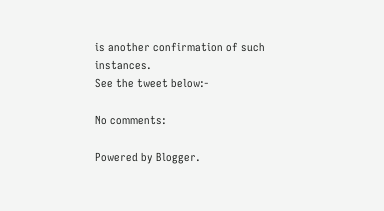is another confirmation of such instances.
See the tweet below:-

No comments:

Powered by Blogger.